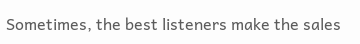Sometimes, the best listeners make the sales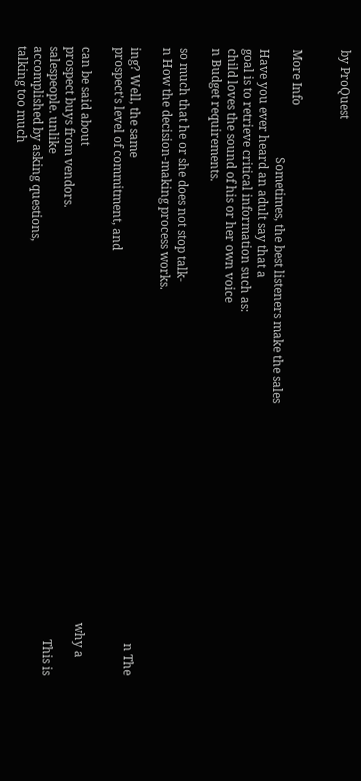by ProQuest


More Info
                                    Sometimes, the best listeners make the sales
Have you ever heard an adult say that a                                                                                                                                         goal is to retrieve critical information such as:
child loves the sound of his or her own voice                                                                                                                                        n Budget requirements.

so much that he or she does not stop talk-                                                                                                                                           n How the decision-making process works.

ing? Well, the same                                                                                                                                                                  n The prospect’s level of commitment, and

can be said about                                                                                                                                                               why a prospect buys from vendors.
salespeople. unlike                                                                                                                                                                  This is accomplished by asking questions,
talking too much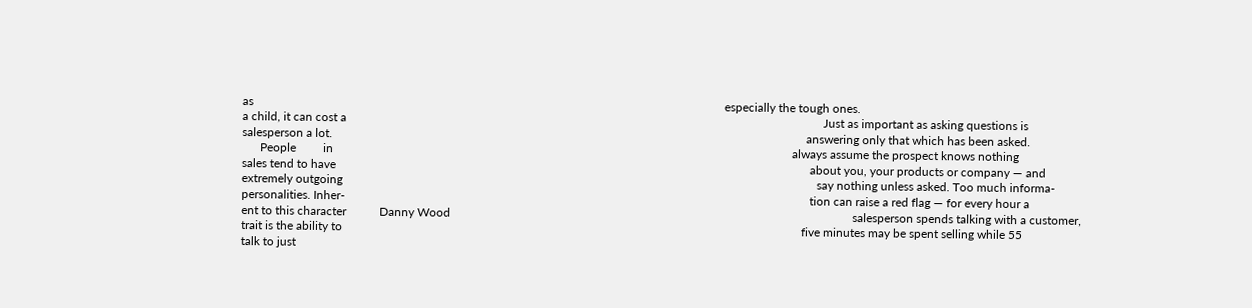as                                                                                                                                                             especially the tough ones.
a child, it can cost a                                                                                                                                                               Just as important as asking questions is
salesperson a lot.                                                                                                                                                              answering only that which has been asked.
      People         in                                                                                                                                                         always assume the prospect knows nothing
sales tend to have                                                                                                                                                              about you, your products or company — and
extremely outgoing                                                                                                                                                              say nothing unless asked. Too much informa-
personalities. Inher-                                                                                                                                                           tion can raise a red flag — for every hour a
ent to this character           Danny Wood                                                                                                                                      salesperson spends talking with a customer,
trait is the ability to                                                                                                                                                         five minutes may be spent selling while 55
talk to just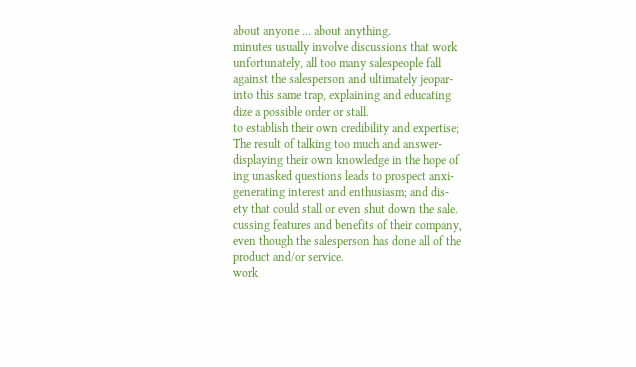about anyone … about anything.                                                                                                                                     minutes usually involve discussions that work
unfortunately, all too many salespeople fall                                                                                                                                    against the salesperson and ultimately jeopar-
into this same trap, explaining and educating                                                                                                                                   dize a possible order or stall.
to establish their own credibility and expertise;                                                                                                                                    The result of talking too much and answer-
displaying their own knowledge in the hope of                                                                                                                                   ing unasked questions leads to prospect anxi-
generating interest and enthusiasm; and dis-                                                                                                                                    ety that could stall or even shut down the sale.
cussing features and benefits of their company,                                                                                                                                 even though the salesperson has done all of the
product and/or service.                                                                                                                                                         work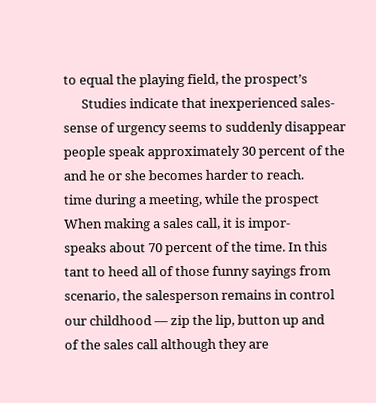to equal the playing field, the prospect’s
      Studies indicate that inexperienced sales-                                                                                                                                sense of urgency seems to suddenly disappear
people speak approximately 30 percent of the                                                                                                                                    and he or she becomes harder to reach.
time during a meeting, while the prospect                                                                                                                                            When making a sales call, it is impor-
speaks about 70 percent of the time. In this                                                                                                                                    tant to heed all of those funny sayings from
scenario, the salesperson remains in control                                                                                                                                    our childhood — zip the lip, button up and
of the sales call although they are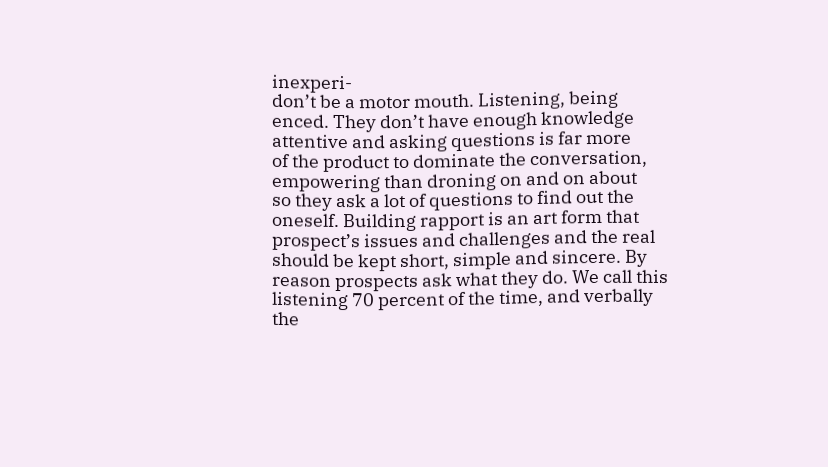inexperi-                                                                                                                                   don’t be a motor mouth. Listening, being
enced. They don’t have enough knowledge                                                                                                                                         attentive and asking questions is far more
of the product to dominate the conversation,                                                                                                                                    empowering than droning on and on about
so they ask a lot of questions to find out the                                                                                                                                  oneself. Building rapport is an art form that
prospect’s issues and challenges and the real                                                                                                                                   should be kept short, simple and sincere. By
reason prospects ask what they do. We call this                                                                                                                                 listening 70 percent of the time, and verbally
the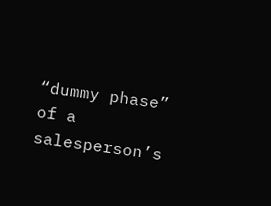“dummy phase” of a salesperson’s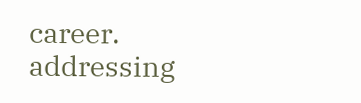career.                                                                                                                                    addressing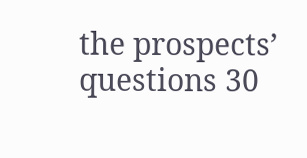the prospects’ questions 30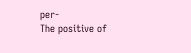per-
The positive of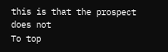this is that the prospect does not
To top